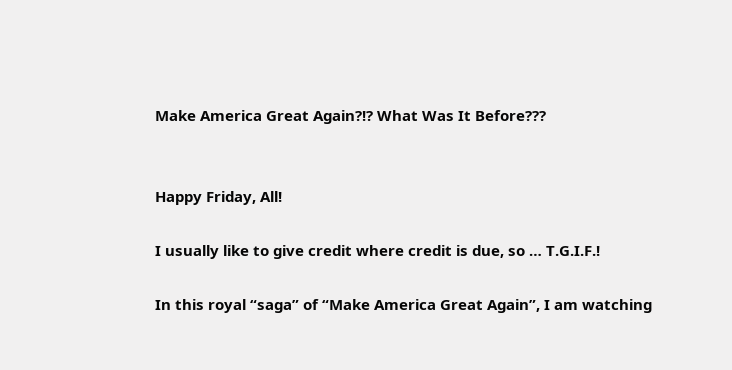Make America Great Again?!? What Was It Before???


Happy Friday, All!

I usually like to give credit where credit is due, so … T.G.I.F.!

In this royal “saga” of “Make America Great Again”, I am watching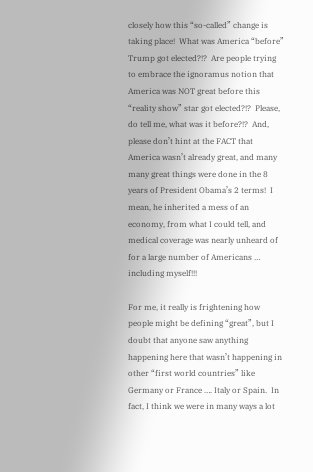closely how this “so-called” change is taking place!  What was America “before” Trump got elected?!?  Are people trying to embrace the ignoramus notion that America was NOT great before this “reality show” star got elected?!?  Please, do tell me, what was it before?!?  And, please don’t hint at the FACT that America wasn’t already great, and many many great things were done in the 8 years of President Obama’s 2 terms!  I mean, he inherited a mess of an economy, from what I could tell, and medical coverage was nearly unheard of for a large number of Americans … including myself!!!

For me, it really is frightening how people might be defining “great”, but I doubt that anyone saw anything happening here that wasn’t happening in other “first world countries” like Germany or France …. Italy or Spain.  In fact, I think we were in many ways a lot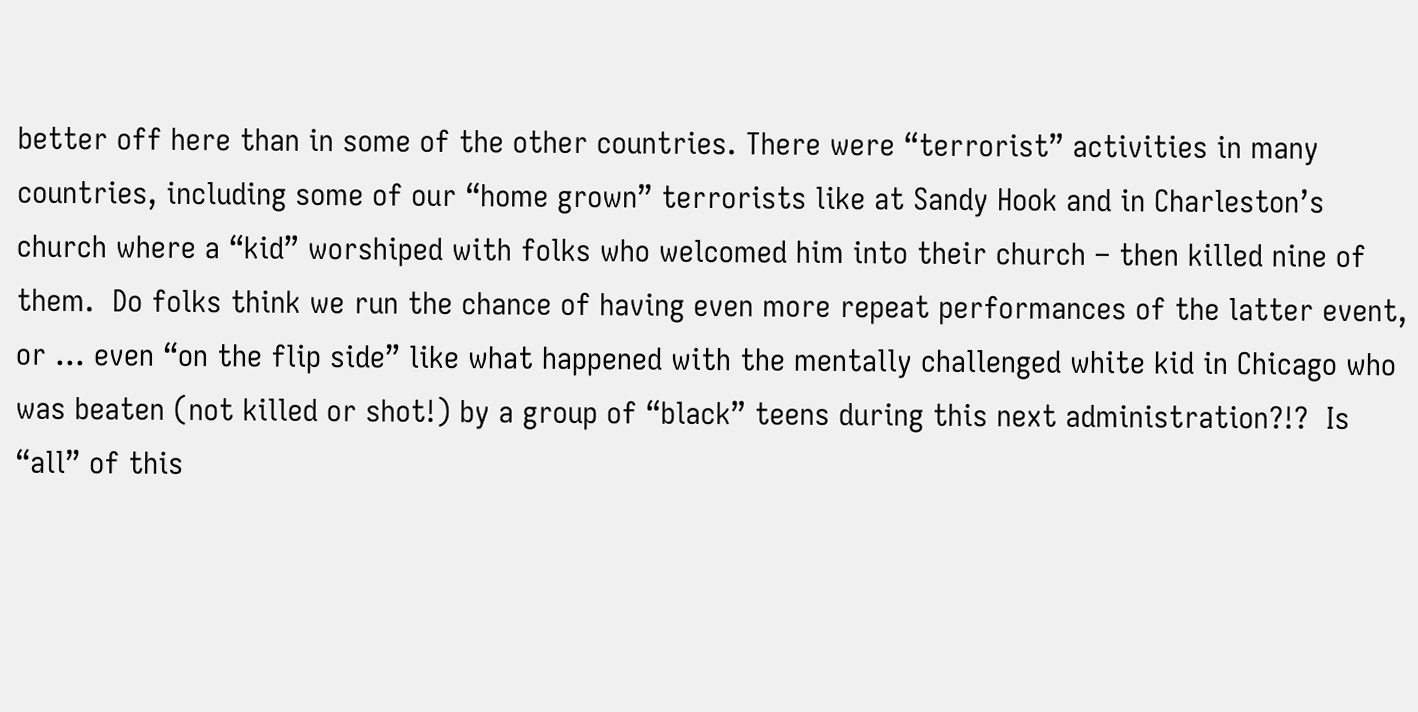better off here than in some of the other countries. There were “terrorist” activities in many countries, including some of our “home grown” terrorists like at Sandy Hook and in Charleston’s church where a “kid” worshiped with folks who welcomed him into their church – then killed nine of them.  Do folks think we run the chance of having even more repeat performances of the latter event,  or … even “on the flip side” like what happened with the mentally challenged white kid in Chicago who was beaten (not killed or shot!) by a group of “black” teens during this next administration?!?  Is “all” of this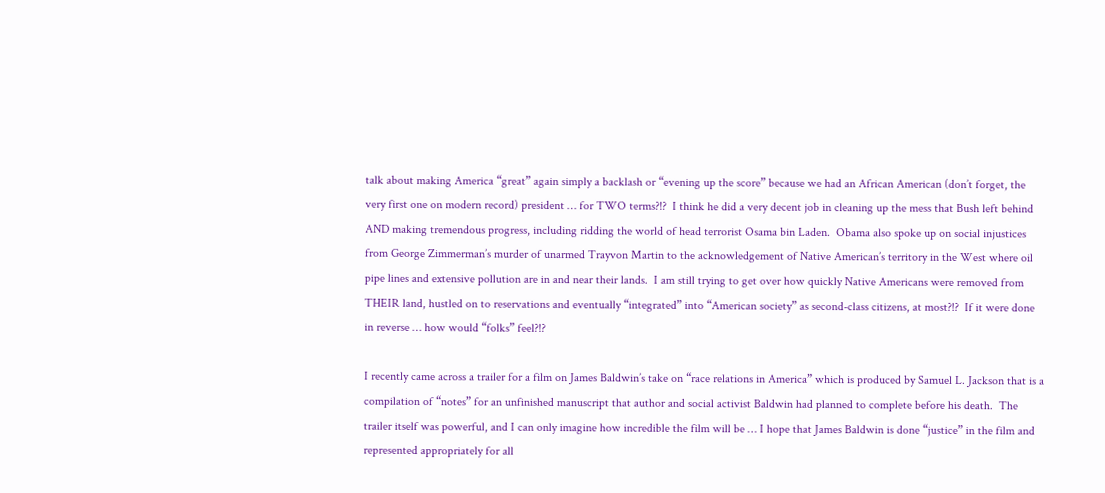talk about making America “great” again simply a backlash or “evening up the score” because we had an African American (don’t forget, the very first one on modern record) president … for TWO terms?!?  I think he did a very decent job in cleaning up the mess that Bush left behind AND making tremendous progress, including ridding the world of head terrorist Osama bin Laden.  Obama also spoke up on social injustices from George Zimmerman’s murder of unarmed Trayvon Martin to the acknowledgement of Native American’s territory in the West where oil pipe lines and extensive pollution are in and near their lands.  I am still trying to get over how quickly Native Americans were removed from THEIR land, hustled on to reservations and eventually “integrated” into “American society” as second-class citizens, at most?!?  If it were done in reverse … how would “folks” feel?!?

I recently came across a trailer for a film on James Baldwin’s take on “race relations in America” which is produced by Samuel L. Jackson that is a compilation of “notes” for an unfinished manuscript that author and social activist Baldwin had planned to complete before his death.  The trailer itself was powerful, and I can only imagine how incredible the film will be … I hope that James Baldwin is done “justice” in the film and represented appropriately for all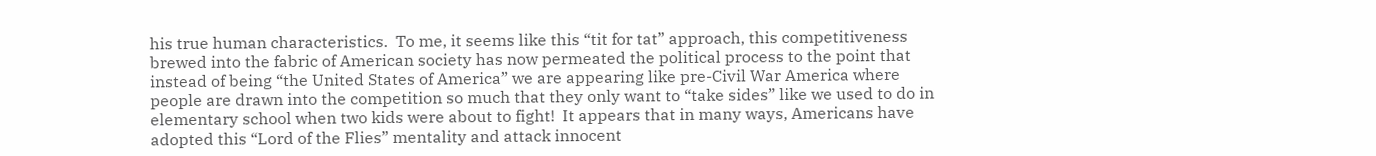his true human characteristics.  To me, it seems like this “tit for tat” approach, this competitiveness brewed into the fabric of American society has now permeated the political process to the point that instead of being “the United States of America” we are appearing like pre-Civil War America where people are drawn into the competition so much that they only want to “take sides” like we used to do in elementary school when two kids were about to fight!  It appears that in many ways, Americans have adopted this “Lord of the Flies” mentality and attack innocent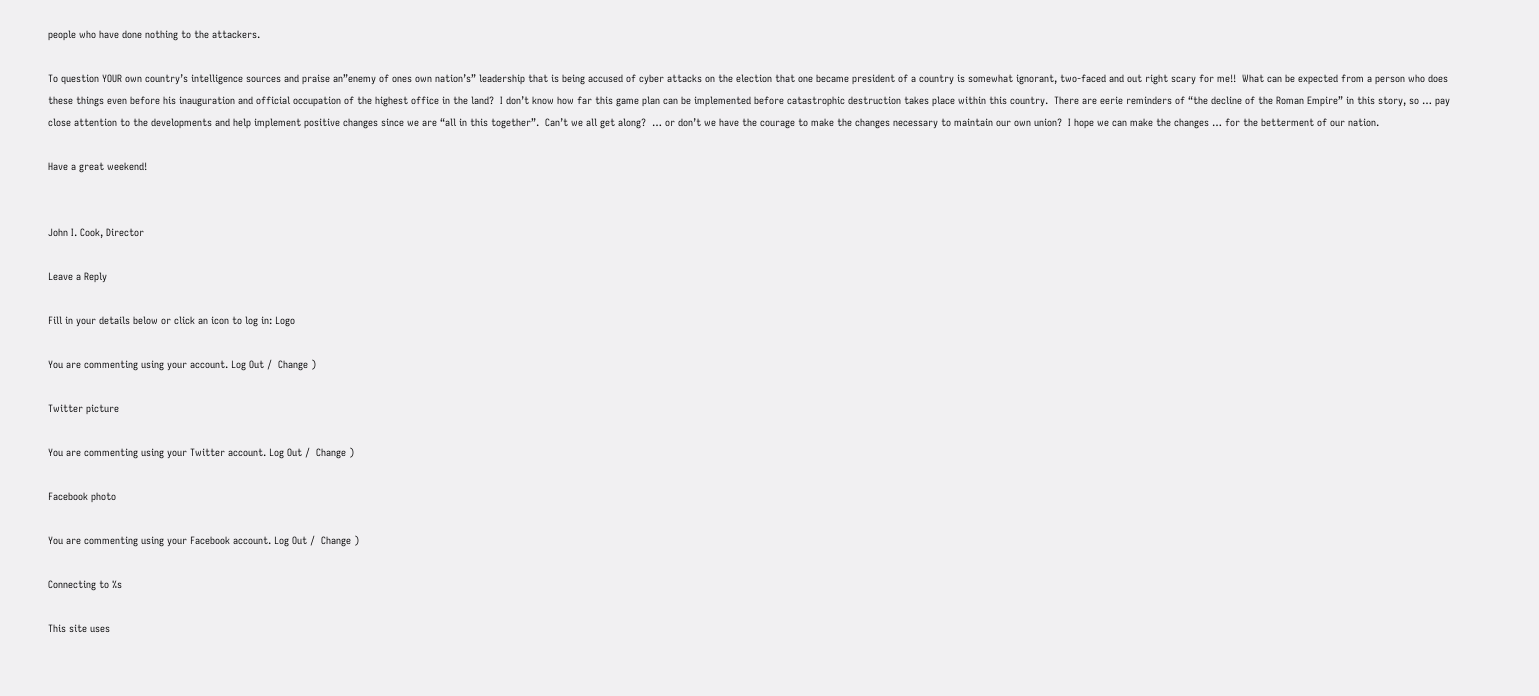people who have done nothing to the attackers.

To question YOUR own country’s intelligence sources and praise an”enemy of ones own nation’s” leadership that is being accused of cyber attacks on the election that one became president of a country is somewhat ignorant, two-faced and out right scary for me!!  What can be expected from a person who does these things even before his inauguration and official occupation of the highest office in the land?  I don’t know how far this game plan can be implemented before catastrophic destruction takes place within this country.  There are eerie reminders of “the decline of the Roman Empire” in this story, so … pay close attention to the developments and help implement positive changes since we are “all in this together”.  Can’t we all get along?  … or don’t we have the courage to make the changes necessary to maintain our own union?  I hope we can make the changes … for the betterment of our nation.

Have a great weekend!


John I. Cook, Director

Leave a Reply

Fill in your details below or click an icon to log in: Logo

You are commenting using your account. Log Out /  Change )

Twitter picture

You are commenting using your Twitter account. Log Out /  Change )

Facebook photo

You are commenting using your Facebook account. Log Out /  Change )

Connecting to %s

This site uses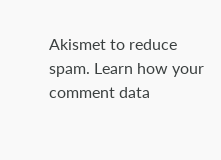Akismet to reduce spam. Learn how your comment data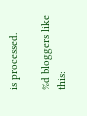is processed.

%d bloggers like this: